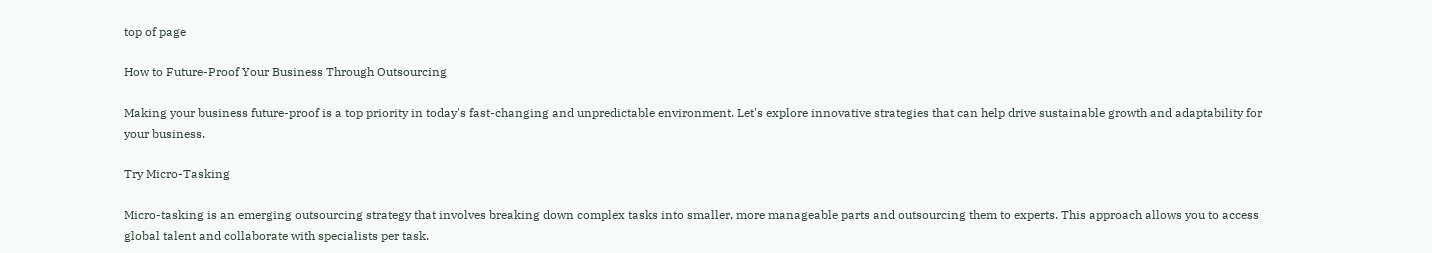top of page

How to Future-Proof Your Business Through Outsourcing

Making your business future-proof is a top priority in today's fast-changing and unpredictable environment. Let's explore innovative strategies that can help drive sustainable growth and adaptability for your business.

Try Micro-Tasking

Micro-tasking is an emerging outsourcing strategy that involves breaking down complex tasks into smaller, more manageable parts and outsourcing them to experts. This approach allows you to access global talent and collaborate with specialists per task.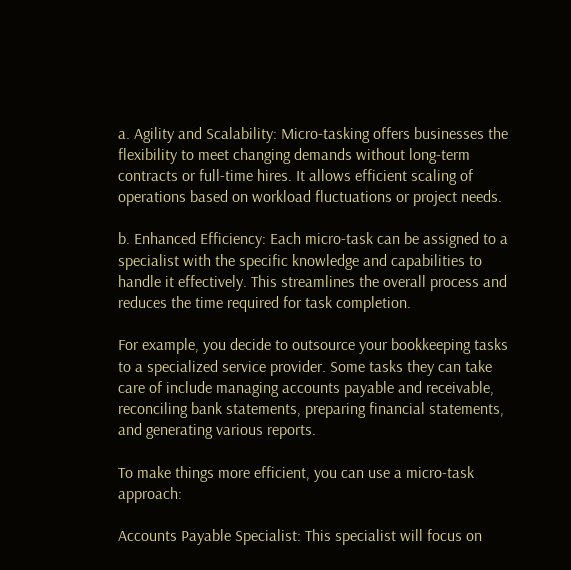a. Agility and Scalability: Micro-tasking offers businesses the flexibility to meet changing demands without long-term contracts or full-time hires. It allows efficient scaling of operations based on workload fluctuations or project needs.

b. Enhanced Efficiency: Each micro-task can be assigned to a specialist with the specific knowledge and capabilities to handle it effectively. This streamlines the overall process and reduces the time required for task completion.

For example, you decide to outsource your bookkeeping tasks to a specialized service provider. Some tasks they can take care of include managing accounts payable and receivable, reconciling bank statements, preparing financial statements, and generating various reports.

To make things more efficient, you can use a micro-task approach:

Accounts Payable Specialist: This specialist will focus on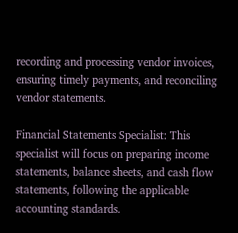recording and processing vendor invoices, ensuring timely payments, and reconciling vendor statements.

Financial Statements Specialist: This specialist will focus on preparing income statements, balance sheets, and cash flow statements, following the applicable accounting standards.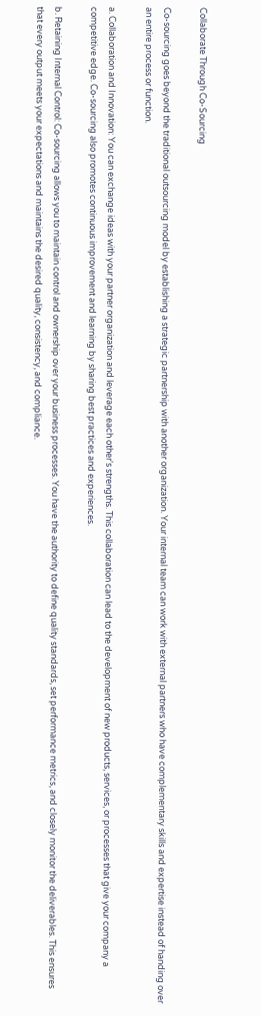Collaborate Through Co-Sourcing

Co-sourcing goes beyond the traditional outsourcing model by establishing a strategic partnership with another organization. Your internal team can work with external partners who have complementary skills and expertise instead of handing over an entire process or function.

a. Collaboration and Innovation: You can exchange ideas with your partner organization and leverage each other's strengths. This collaboration can lead to the development of new products, services, or processes that give your company a competitive edge. Co-sourcing also promotes continuous improvement and learning by sharing best practices and experiences.

b. Retaining Internal Control: Co-sourcing allows you to maintain control and ownership over your business processes. You have the authority to define quality standards, set performance metrics, and closely monitor the deliverables. This ensures that every output meets your expectations and maintains the desired quality, consistency, and compliance.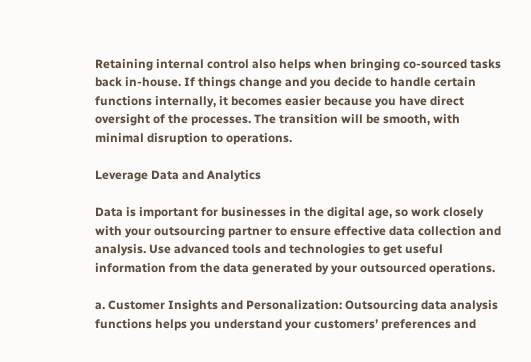Retaining internal control also helps when bringing co-sourced tasks back in-house. If things change and you decide to handle certain functions internally, it becomes easier because you have direct oversight of the processes. The transition will be smooth, with minimal disruption to operations.

Leverage Data and Analytics

Data is important for businesses in the digital age, so work closely with your outsourcing partner to ensure effective data collection and analysis. Use advanced tools and technologies to get useful information from the data generated by your outsourced operations.

a. Customer Insights and Personalization: Outsourcing data analysis functions helps you understand your customers’ preferences and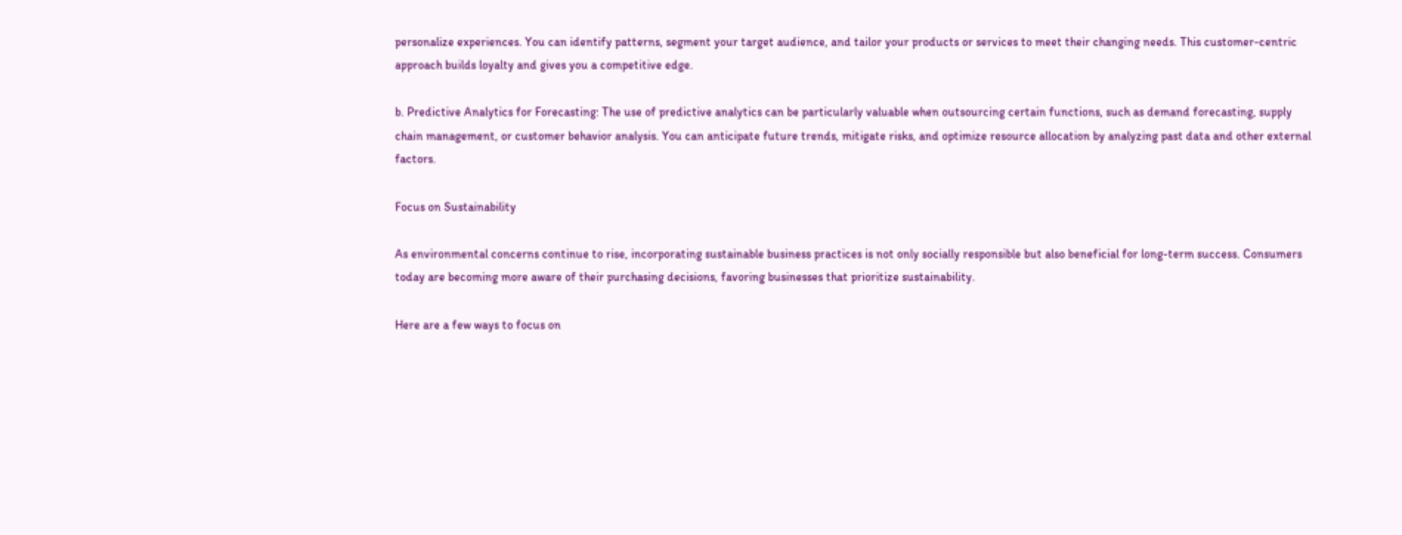personalize experiences. You can identify patterns, segment your target audience, and tailor your products or services to meet their changing needs. This customer-centric approach builds loyalty and gives you a competitive edge.

b. Predictive Analytics for Forecasting: The use of predictive analytics can be particularly valuable when outsourcing certain functions, such as demand forecasting, supply chain management, or customer behavior analysis. You can anticipate future trends, mitigate risks, and optimize resource allocation by analyzing past data and other external factors.

Focus on Sustainability

As environmental concerns continue to rise, incorporating sustainable business practices is not only socially responsible but also beneficial for long-term success. Consumers today are becoming more aware of their purchasing decisions, favoring businesses that prioritize sustainability.

Here are a few ways to focus on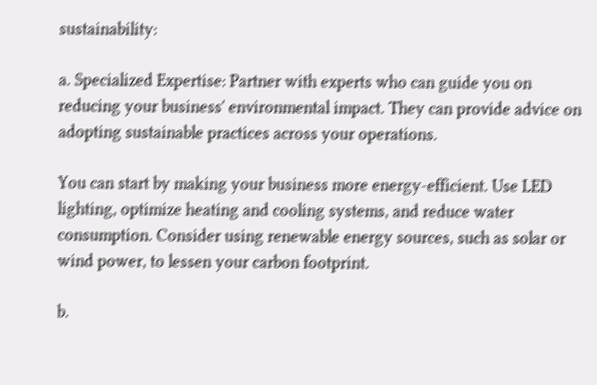sustainability:

a. Specialized Expertise: Partner with experts who can guide you on reducing your business' environmental impact. They can provide advice on adopting sustainable practices across your operations.

You can start by making your business more energy-efficient. Use LED lighting, optimize heating and cooling systems, and reduce water consumption. Consider using renewable energy sources, such as solar or wind power, to lessen your carbon footprint.

b.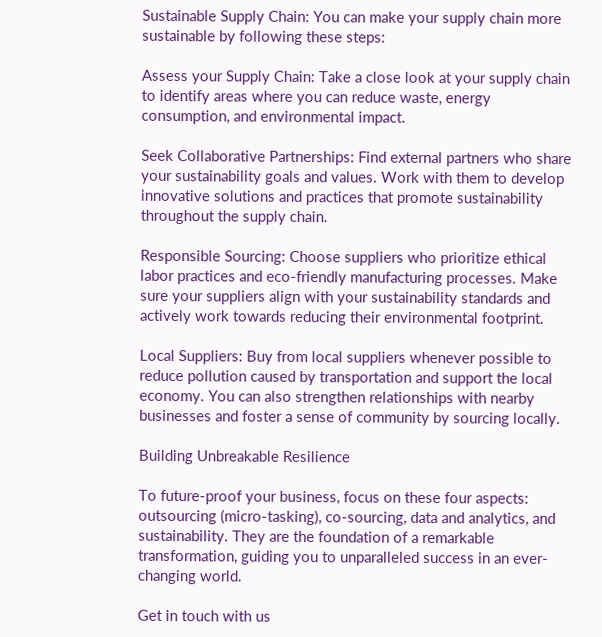Sustainable Supply Chain: You can make your supply chain more sustainable by following these steps:

Assess your Supply Chain: Take a close look at your supply chain to identify areas where you can reduce waste, energy consumption, and environmental impact.

Seek Collaborative Partnerships: Find external partners who share your sustainability goals and values. Work with them to develop innovative solutions and practices that promote sustainability throughout the supply chain.

Responsible Sourcing: Choose suppliers who prioritize ethical labor practices and eco-friendly manufacturing processes. Make sure your suppliers align with your sustainability standards and actively work towards reducing their environmental footprint.

Local Suppliers: Buy from local suppliers whenever possible to reduce pollution caused by transportation and support the local economy. You can also strengthen relationships with nearby businesses and foster a sense of community by sourcing locally.

Building Unbreakable Resilience

To future-proof your business, focus on these four aspects: outsourcing (micro-tasking), co-sourcing, data and analytics, and sustainability. They are the foundation of a remarkable transformation, guiding you to unparalleled success in an ever-changing world.

Get in touch with us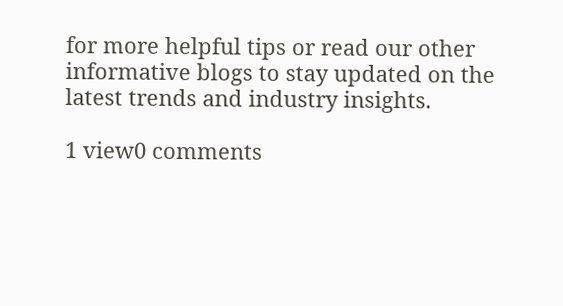for more helpful tips or read our other informative blogs to stay updated on the latest trends and industry insights.

1 view0 comments